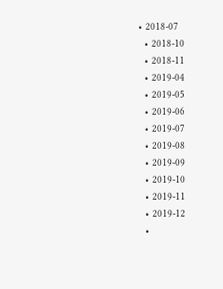• 2018-07
  • 2018-10
  • 2018-11
  • 2019-04
  • 2019-05
  • 2019-06
  • 2019-07
  • 2019-08
  • 2019-09
  • 2019-10
  • 2019-11
  • 2019-12
  •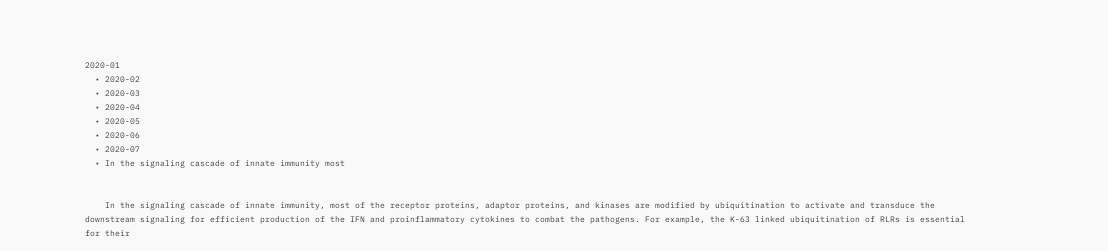2020-01
  • 2020-02
  • 2020-03
  • 2020-04
  • 2020-05
  • 2020-06
  • 2020-07
  • In the signaling cascade of innate immunity most


    In the signaling cascade of innate immunity, most of the receptor proteins, adaptor proteins, and kinases are modified by ubiquitination to activate and transduce the downstream signaling for efficient production of the IFN and proinflammatory cytokines to combat the pathogens. For example, the K-63 linked ubiquitination of RLRs is essential for their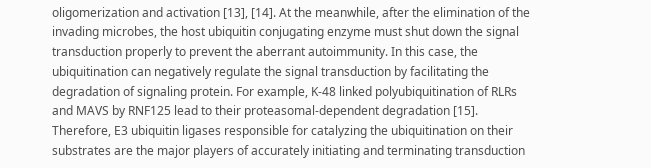oligomerization and activation [13], [14]. At the meanwhile, after the elimination of the invading microbes, the host ubiquitin conjugating enzyme must shut down the signal transduction properly to prevent the aberrant autoimmunity. In this case, the ubiquitination can negatively regulate the signal transduction by facilitating the degradation of signaling protein. For example, K-48 linked polyubiquitination of RLRs and MAVS by RNF125 lead to their proteasomal-dependent degradation [15]. Therefore, E3 ubiquitin ligases responsible for catalyzing the ubiquitination on their substrates are the major players of accurately initiating and terminating transduction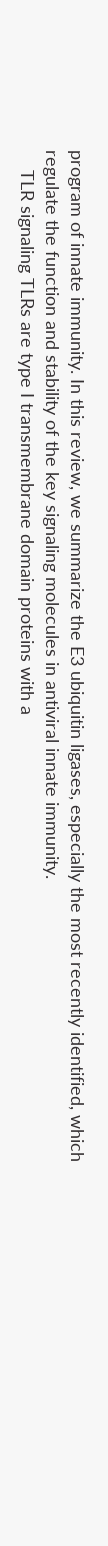program of innate immunity. In this review, we summarize the E3 ubiquitin ligases, especially the most recently identified, which regulate the function and stability of the key signaling molecules in antiviral innate immunity.
    TLR signaling TLRs are type I transmembrane domain proteins with a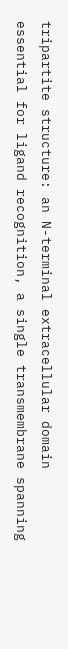tripartite structure: an N-terminal extracellular domain essential for ligand recognition, a single transmembrane spanning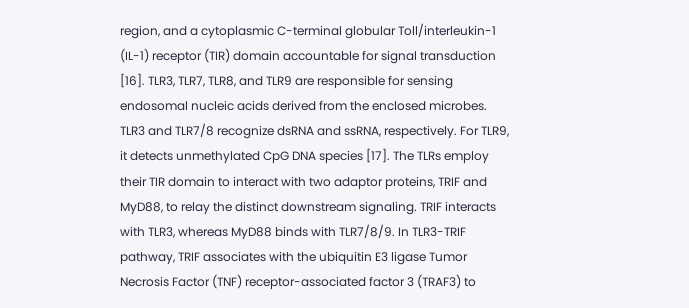region, and a cytoplasmic C-terminal globular Toll/interleukin-1 (IL-1) receptor (TIR) domain accountable for signal transduction [16]. TLR3, TLR7, TLR8, and TLR9 are responsible for sensing endosomal nucleic acids derived from the enclosed microbes. TLR3 and TLR7/8 recognize dsRNA and ssRNA, respectively. For TLR9, it detects unmethylated CpG DNA species [17]. The TLRs employ their TIR domain to interact with two adaptor proteins, TRIF and MyD88, to relay the distinct downstream signaling. TRIF interacts with TLR3, whereas MyD88 binds with TLR7/8/9. In TLR3-TRIF pathway, TRIF associates with the ubiquitin E3 ligase Tumor Necrosis Factor (TNF) receptor-associated factor 3 (TRAF3) to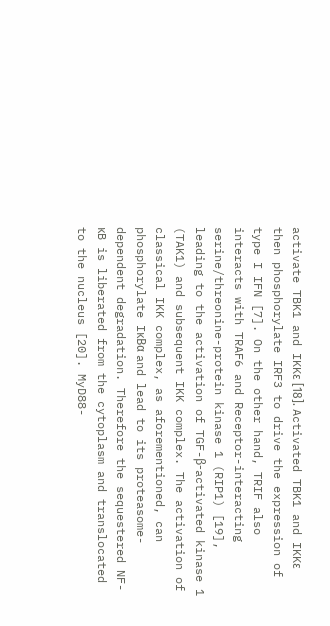activate TBK1 and IKKε [18]. Activated TBK1 and IKKε then phosphorylate IRF3 to drive the expression of type I IFN [7]. On the other hand, TRIF also interacts with TRAF6 and Receptor-interacting serine/threonine-protein kinase 1 (RIP1) [19], leading to the activation of TGF-β-activated kinase 1 (TAK1) and subsequent IKK complex. The activation of classical IKK complex, as aforementioned, can phosphorylate IκBα and lead to its proteasome-dependent degradation. Therefore the sequestered NF-κB is liberated from the cytoplasm and translocated to the nucleus [20]. MyD88-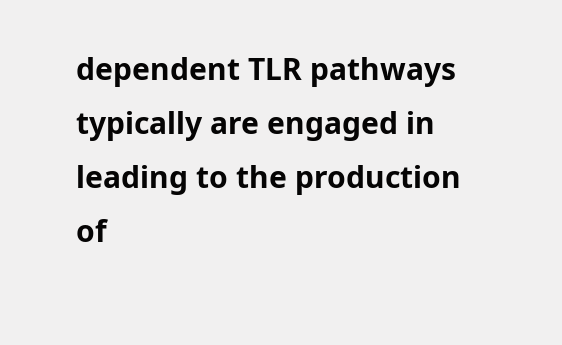dependent TLR pathways typically are engaged in leading to the production of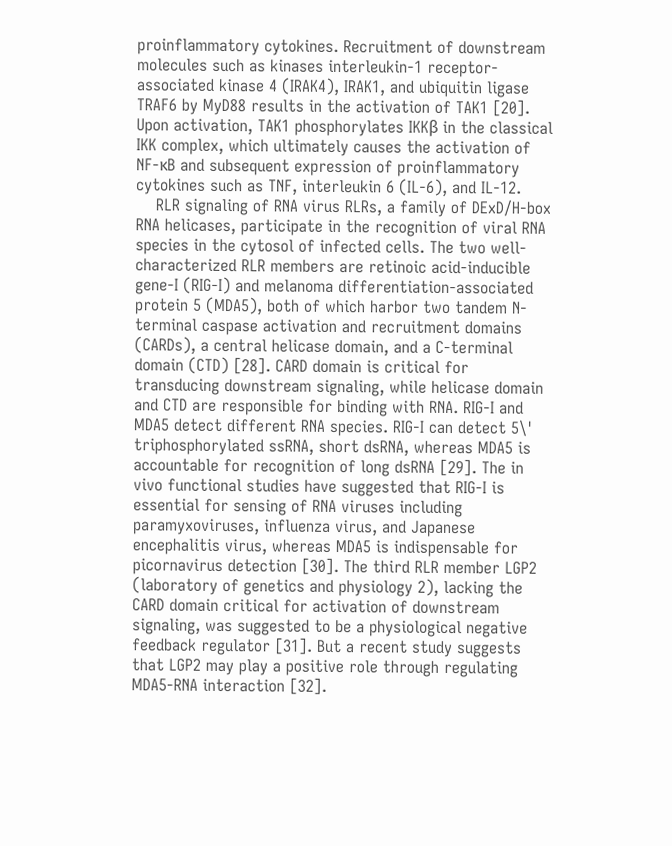proinflammatory cytokines. Recruitment of downstream molecules such as kinases interleukin-1 receptor-associated kinase 4 (IRAK4), IRAK1, and ubiquitin ligase TRAF6 by MyD88 results in the activation of TAK1 [20]. Upon activation, TAK1 phosphorylates IKKβ in the classical IKK complex, which ultimately causes the activation of NF-κB and subsequent expression of proinflammatory cytokines such as TNF, interleukin 6 (IL-6), and IL-12.
    RLR signaling of RNA virus RLRs, a family of DExD/H-box RNA helicases, participate in the recognition of viral RNA species in the cytosol of infected cells. The two well-characterized RLR members are retinoic acid-inducible gene-I (RIG-I) and melanoma differentiation-associated protein 5 (MDA5), both of which harbor two tandem N-terminal caspase activation and recruitment domains (CARDs), a central helicase domain, and a C-terminal domain (CTD) [28]. CARD domain is critical for transducing downstream signaling, while helicase domain and CTD are responsible for binding with RNA. RIG-I and MDA5 detect different RNA species. RIG-I can detect 5\' triphosphorylated ssRNA, short dsRNA, whereas MDA5 is accountable for recognition of long dsRNA [29]. The in vivo functional studies have suggested that RIG-I is essential for sensing of RNA viruses including paramyxoviruses, influenza virus, and Japanese encephalitis virus, whereas MDA5 is indispensable for picornavirus detection [30]. The third RLR member LGP2 (laboratory of genetics and physiology 2), lacking the CARD domain critical for activation of downstream signaling, was suggested to be a physiological negative feedback regulator [31]. But a recent study suggests that LGP2 may play a positive role through regulating MDA5-RNA interaction [32].